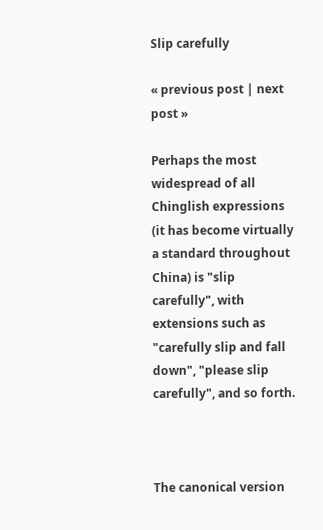Slip carefully

« previous post | next post »

Perhaps the most widespread of all Chinglish expressions (it has become virtually a standard throughout China) is "slip carefully", with extensions such as "carefully slip and fall down", "please slip carefully", and so forth.



The canonical version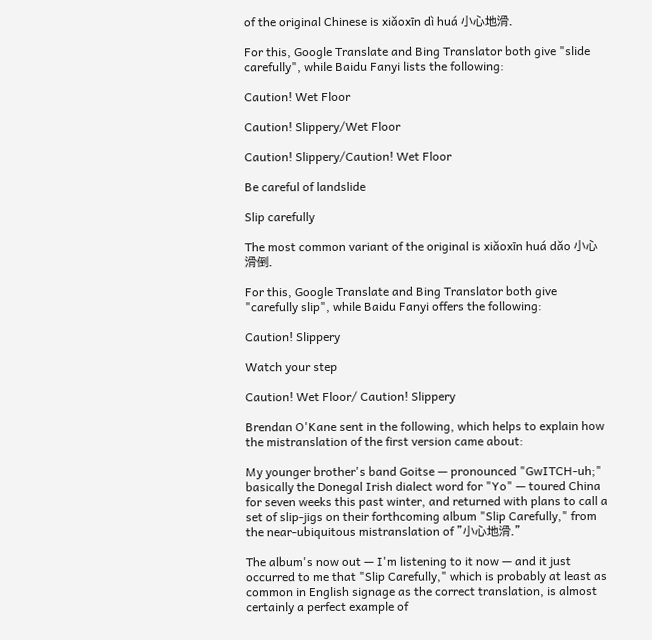of the original Chinese is xiǎoxīn dì huá 小心地滑.

For this, Google Translate and Bing Translator both give "slide carefully", while Baidu Fanyi lists the following:

Caution! Wet Floor

Caution! Slippery/Wet Floor

Caution! Slippery/Caution! Wet Floor

Be careful of landslide

Slip carefully

The most common variant of the original is xiǎoxīn huá dǎo 小心滑倒.

For this, Google Translate and Bing Translator both give "carefully slip", while Baidu Fanyi offers the following:

Caution! Slippery

Watch your step

Caution! Wet Floor/ Caution! Slippery

Brendan O'Kane sent in the following, which helps to explain how the mistranslation of the first version came about:

My younger brother's band Goitse — pronounced "GwITCH-uh;" basically the Donegal Irish dialect word for "Yo" — toured China for seven weeks this past winter, and returned with plans to call a set of slip-jigs on their forthcoming album "Slip Carefully," from the near-ubiquitous mistranslation of "小心地滑."

The album's now out — I'm listening to it now — and it just occurred to me that "Slip Carefully," which is probably at least as common in English signage as the correct translation, is almost certainly a perfect example of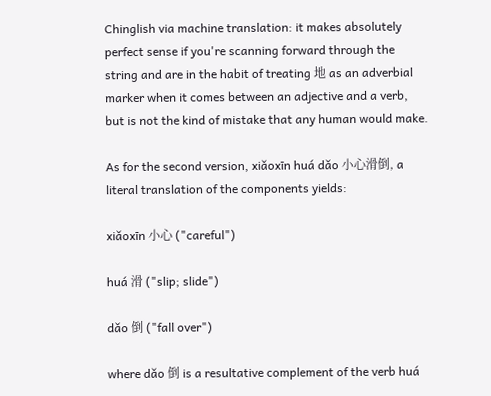Chinglish via machine translation: it makes absolutely perfect sense if you're scanning forward through the string and are in the habit of treating 地 as an adverbial marker when it comes between an adjective and a verb, but is not the kind of mistake that any human would make.

As for the second version, xiǎoxīn huá dǎo 小心滑倒, a literal translation of the components yields:

xiǎoxīn 小心 ("careful")

huá 滑 ("slip; slide")

dǎo 倒 ("fall over")

where dǎo 倒 is a resultative complement of the verb huá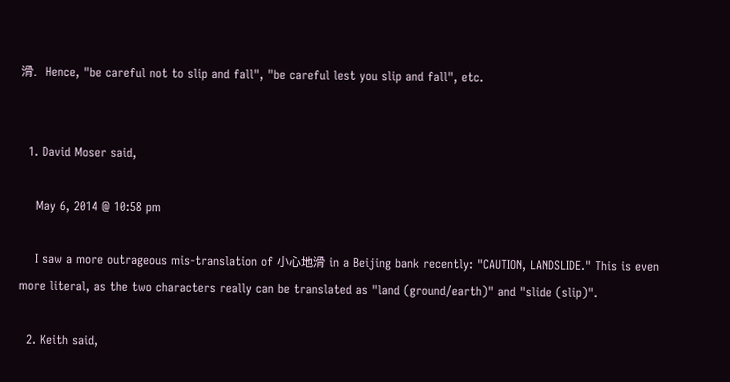滑.  Hence, "be careful not to slip and fall", "be careful lest you slip and fall", etc.


  1. David Moser said,

    May 6, 2014 @ 10:58 pm

    I saw a more outrageous mis-translation of 小心地滑 in a Beijing bank recently: "CAUTION, LANDSLIDE." This is even more literal, as the two characters really can be translated as "land (ground/earth)" and "slide (slip)".

  2. Keith said,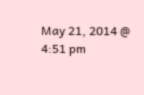May 21, 2014 @ 4:51 pm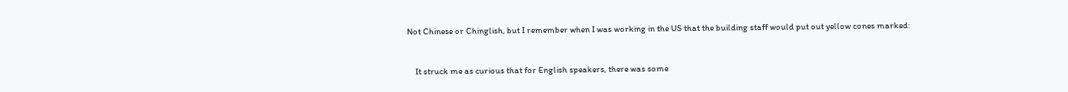Not Chinese or Chinglish, but I remember when I was working in the US that the building staff would put out yellow cones marked:


    It struck me as curious that for English speakers, there was some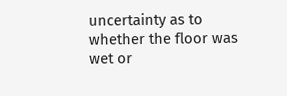uncertainty as to whether the floor was wet or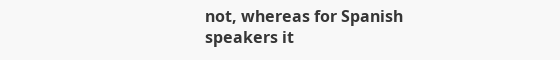not, whereas for Spanish speakers it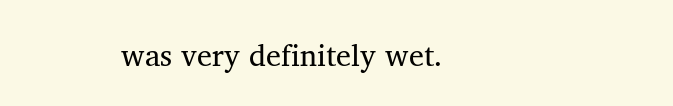was very definitely wet.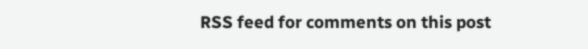RSS feed for comments on this post